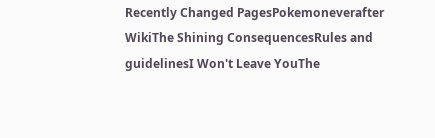Recently Changed PagesPokemoneverafter WikiThe Shining ConsequencesRules and guidelinesI Won't Leave YouThe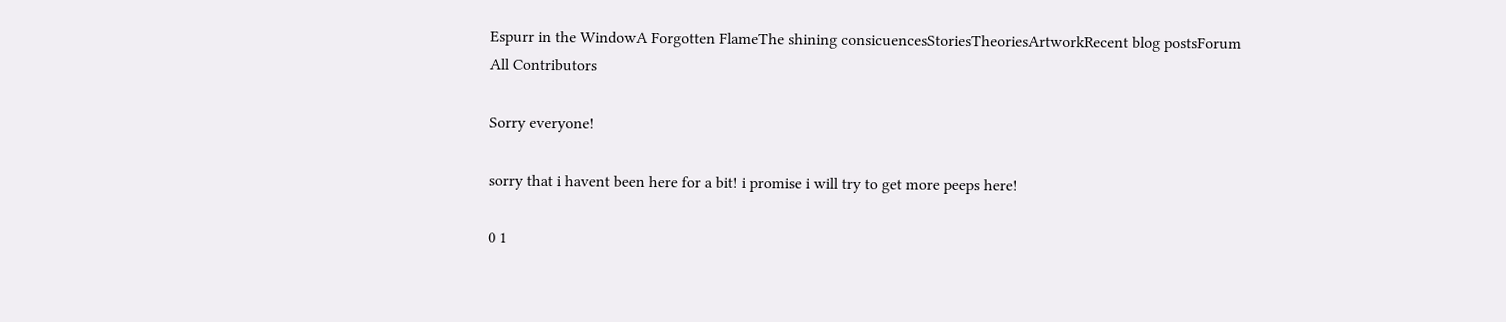Espurr in the WindowA Forgotten FlameThe shining consicuencesStoriesTheoriesArtworkRecent blog postsForum
All Contributors

Sorry everyone!

sorry that i havent been here for a bit! i promise i will try to get more peeps here!

0 1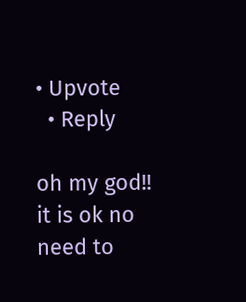• Upvote
  • Reply

oh my god!! it is ok no need to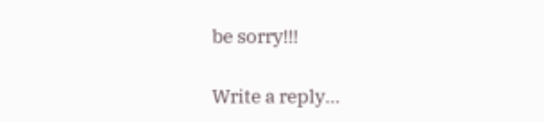be sorry!!!

Write a reply...